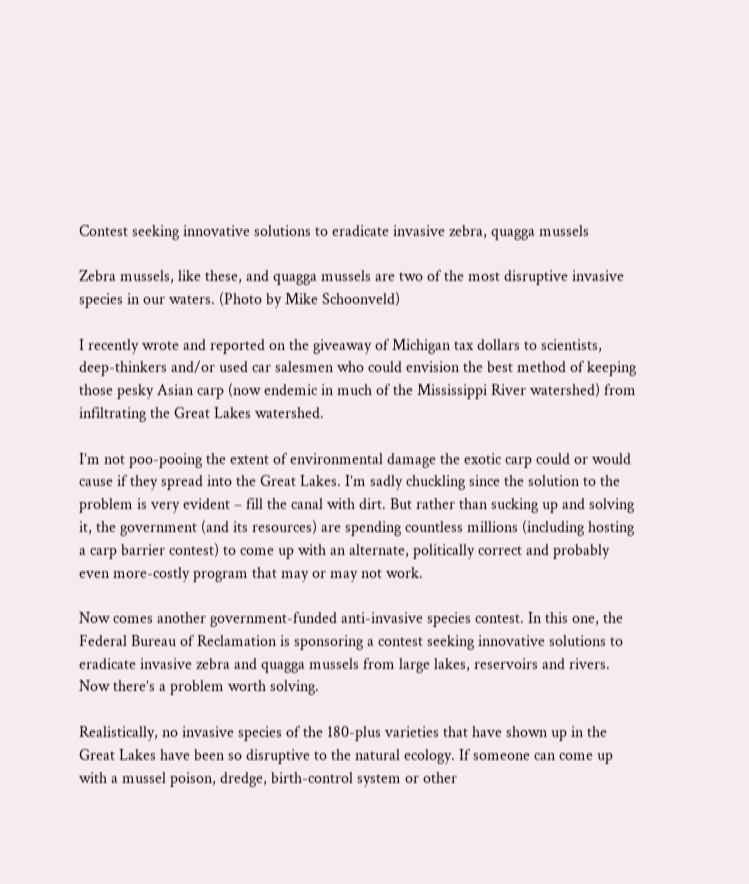Contest seeking innovative solutions to eradicate invasive zebra, quagga mussels

Zebra mussels, like these, and quagga mussels are two of the most disruptive invasive species in our waters. (Photo by Mike Schoonveld)

I recently wrote and reported on the giveaway of Michigan tax dollars to scientists, deep-thinkers and/or used car salesmen who could envision the best method of keeping those pesky Asian carp (now endemic in much of the Mississippi River watershed) from infiltrating the Great Lakes watershed.

I’m not poo-pooing the extent of environmental damage the exotic carp could or would cause if they spread into the Great Lakes. I’m sadly chuckling since the solution to the problem is very evident – fill the canal with dirt. But rather than sucking up and solving it, the government (and its resources) are spending countless millions (including hosting a carp barrier contest) to come up with an alternate, politically correct and probably even more-costly program that may or may not work.

Now comes another government-funded anti-invasive species contest. In this one, the Federal Bureau of Reclamation is sponsoring a contest seeking innovative solutions to eradicate invasive zebra and quagga mussels from large lakes, reservoirs and rivers. Now there’s a problem worth solving.

Realistically, no invasive species of the 180-plus varieties that have shown up in the Great Lakes have been so disruptive to the natural ecology. If someone can come up with a mussel poison, dredge, birth-control system or other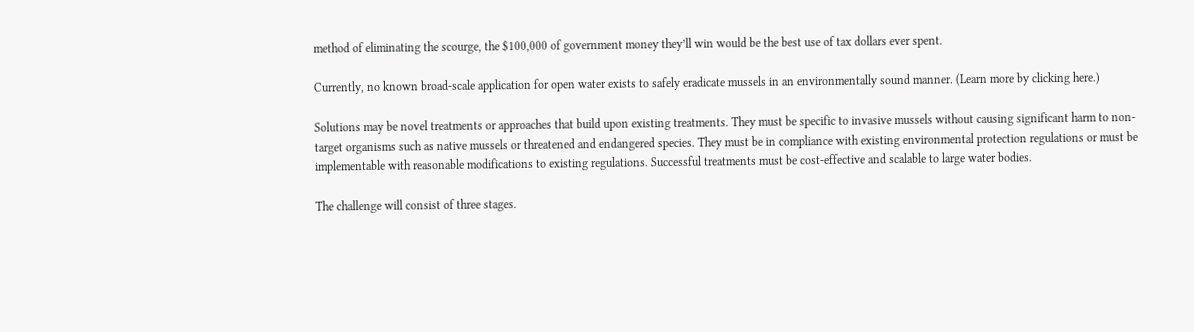method of eliminating the scourge, the $100,000 of government money they’ll win would be the best use of tax dollars ever spent.

Currently, no known broad-scale application for open water exists to safely eradicate mussels in an environmentally sound manner. (Learn more by clicking here.)

Solutions may be novel treatments or approaches that build upon existing treatments. They must be specific to invasive mussels without causing significant harm to non-target organisms such as native mussels or threatened and endangered species. They must be in compliance with existing environmental protection regulations or must be implementable with reasonable modifications to existing regulations. Successful treatments must be cost-effective and scalable to large water bodies.

The challenge will consist of three stages.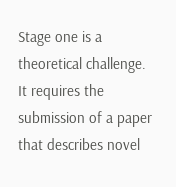Stage one is a theoretical challenge. It requires the submission of a paper that describes novel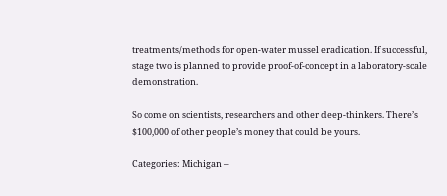treatments/methods for open-water mussel eradication. If successful, stage two is planned to provide proof-of-concept in a laboratory-scale demonstration.

So come on scientists, researchers and other deep-thinkers. There’s $100,000 of other people’s money that could be yours.

Categories: Michigan –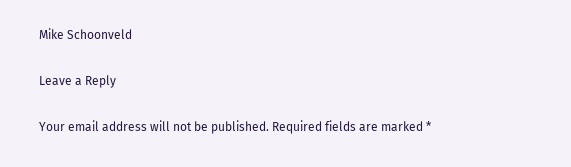Mike Schoonveld

Leave a Reply

Your email address will not be published. Required fields are marked *